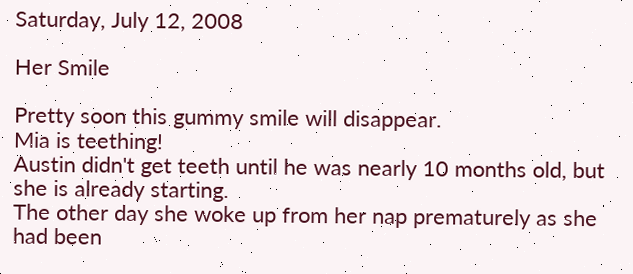Saturday, July 12, 2008

Her Smile

Pretty soon this gummy smile will disappear.
Mia is teething!
Austin didn't get teeth until he was nearly 10 months old, but she is already starting.
The other day she woke up from her nap prematurely as she had been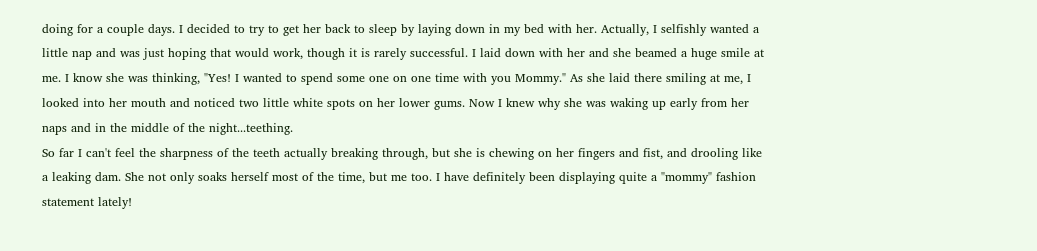doing for a couple days. I decided to try to get her back to sleep by laying down in my bed with her. Actually, I selfishly wanted a little nap and was just hoping that would work, though it is rarely successful. I laid down with her and she beamed a huge smile at me. I know she was thinking, "Yes! I wanted to spend some one on one time with you Mommy." As she laid there smiling at me, I looked into her mouth and noticed two little white spots on her lower gums. Now I knew why she was waking up early from her naps and in the middle of the night...teething.
So far I can't feel the sharpness of the teeth actually breaking through, but she is chewing on her fingers and fist, and drooling like a leaking dam. She not only soaks herself most of the time, but me too. I have definitely been displaying quite a "mommy" fashion statement lately!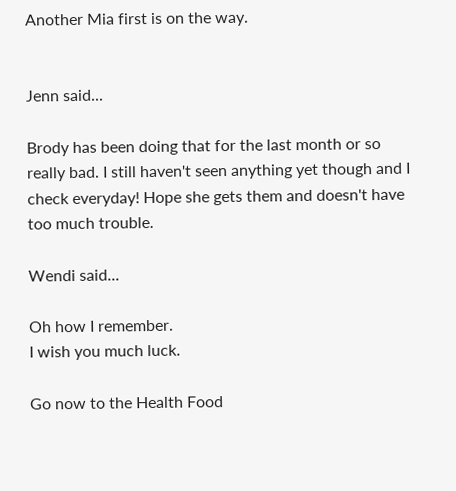Another Mia first is on the way.


Jenn said...

Brody has been doing that for the last month or so really bad. I still haven't seen anything yet though and I check everyday! Hope she gets them and doesn't have too much trouble.

Wendi said...

Oh how I remember.
I wish you much luck.

Go now to the Health Food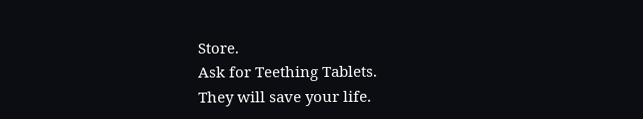Store.
Ask for Teething Tablets.
They will save your life.